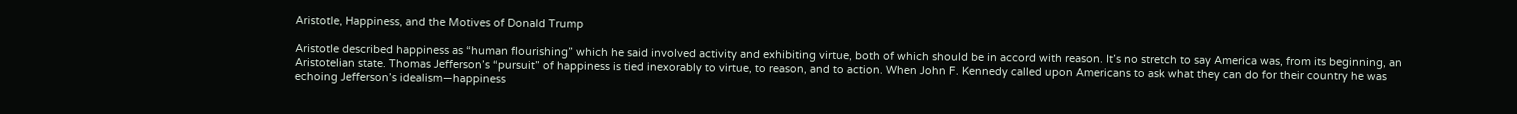Aristotle, Happiness, and the Motives of Donald Trump

Aristotle described happiness as “human flourishing” which he said involved activity and exhibiting virtue, both of which should be in accord with reason. It’s no stretch to say America was, from its beginning, an Aristotelian state. Thomas Jefferson’s “pursuit” of happiness is tied inexorably to virtue, to reason, and to action. When John F. Kennedy called upon Americans to ask what they can do for their country he was echoing Jefferson’s idealism—happiness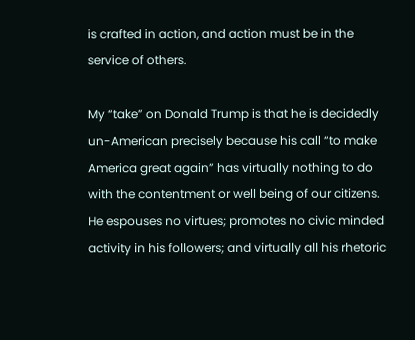is crafted in action, and action must be in the service of others.

My “take” on Donald Trump is that he is decidedly un-American precisely because his call “to make America great again” has virtually nothing to do with the contentment or well being of our citizens. He espouses no virtues; promotes no civic minded activity in his followers; and virtually all his rhetoric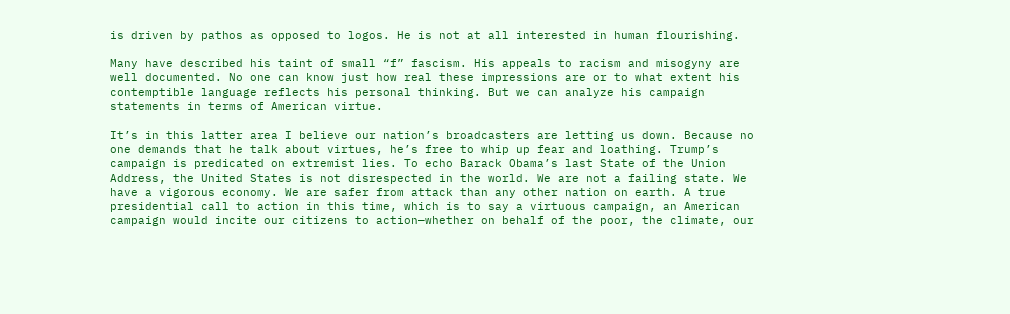is driven by pathos as opposed to logos. He is not at all interested in human flourishing.

Many have described his taint of small “f” fascism. His appeals to racism and misogyny are well documented. No one can know just how real these impressions are or to what extent his contemptible language reflects his personal thinking. But we can analyze his campaign statements in terms of American virtue.

It’s in this latter area I believe our nation’s broadcasters are letting us down. Because no one demands that he talk about virtues, he’s free to whip up fear and loathing. Trump’s campaign is predicated on extremist lies. To echo Barack Obama’s last State of the Union Address, the United States is not disrespected in the world. We are not a failing state. We have a vigorous economy. We are safer from attack than any other nation on earth. A true presidential call to action in this time, which is to say a virtuous campaign, an American campaign would incite our citizens to action—whether on behalf of the poor, the climate, our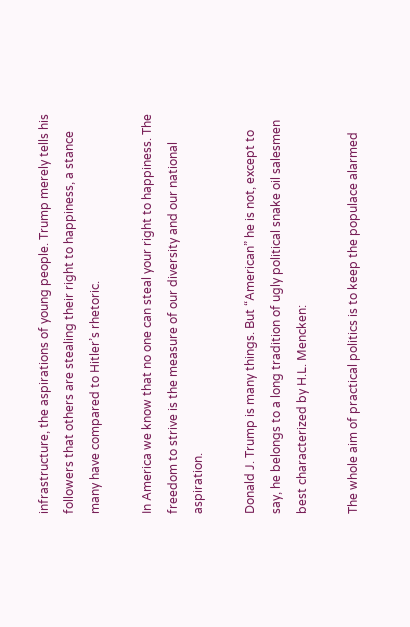infrastructure, the aspirations of young people. Trump merely tells his followers that others are stealing their right to happiness, a stance many have compared to Hitler’s rhetoric.

In America we know that no one can steal your right to happiness. The freedom to strive is the measure of our diversity and our national aspiration.

Donald J. Trump is many things. But “American” he is not, except to say, he belongs to a long tradition of ugly political snake oil salesmen best characterized by H.L. Mencken:

The whole aim of practical politics is to keep the populace alarmed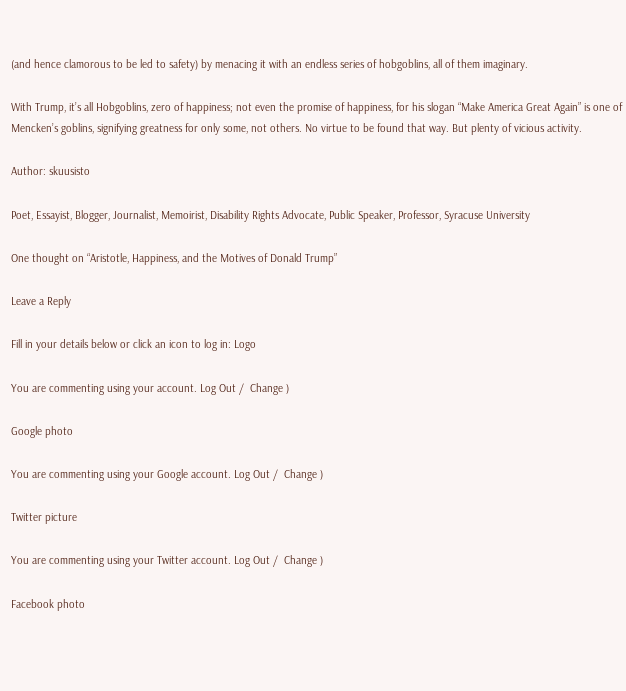(and hence clamorous to be led to safety) by menacing it with an endless series of hobgoblins, all of them imaginary.

With Trump, it’s all Hobgoblins, zero of happiness; not even the promise of happiness, for his slogan “Make America Great Again” is one of Mencken’s goblins, signifying greatness for only some, not others. No virtue to be found that way. But plenty of vicious activity.

Author: skuusisto

Poet, Essayist, Blogger, Journalist, Memoirist, Disability Rights Advocate, Public Speaker, Professor, Syracuse University

One thought on “Aristotle, Happiness, and the Motives of Donald Trump”

Leave a Reply

Fill in your details below or click an icon to log in: Logo

You are commenting using your account. Log Out /  Change )

Google photo

You are commenting using your Google account. Log Out /  Change )

Twitter picture

You are commenting using your Twitter account. Log Out /  Change )

Facebook photo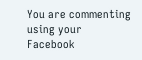You are commenting using your Facebook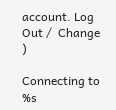account. Log Out /  Change )

Connecting to %s